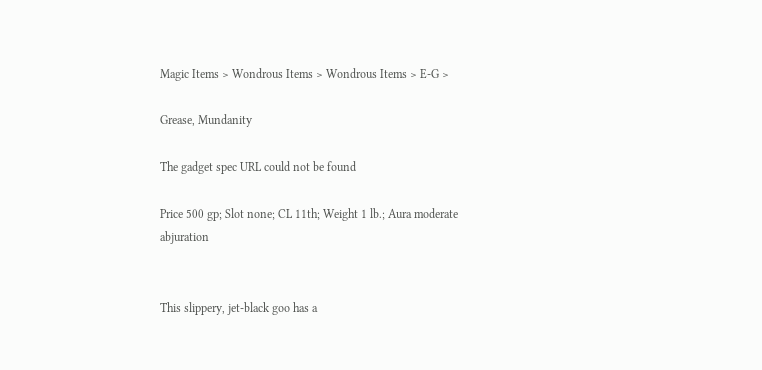Magic Items > Wondrous Items > Wondrous Items > E-G >

Grease, Mundanity

The gadget spec URL could not be found

Price 500 gp; Slot none; CL 11th; Weight 1 lb.; Aura moderate abjuration


This slippery, jet-black goo has a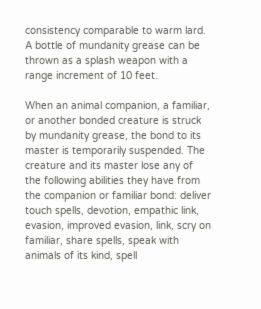consistency comparable to warm lard. A bottle of mundanity grease can be thrown as a splash weapon with a range increment of 10 feet.

When an animal companion, a familiar, or another bonded creature is struck by mundanity grease, the bond to its master is temporarily suspended. The creature and its master lose any of the following abilities they have from the companion or familiar bond: deliver touch spells, devotion, empathic link, evasion, improved evasion, link, scry on familiar, share spells, speak with animals of its kind, spell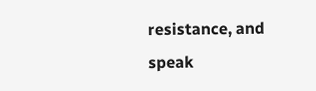resistance, and speak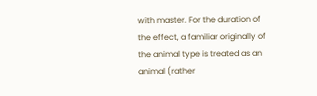with master. For the duration of the effect, a familiar originally of the animal type is treated as an animal (rather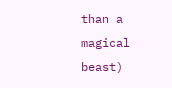than a magical beast)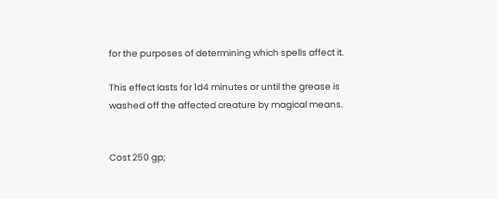for the purposes of determining which spells affect it.

This effect lasts for 1d4 minutes or until the grease is washed off the affected creature by magical means.


Cost 250 gp;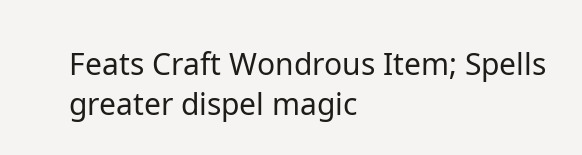Feats Craft Wondrous Item; Spells greater dispel magic